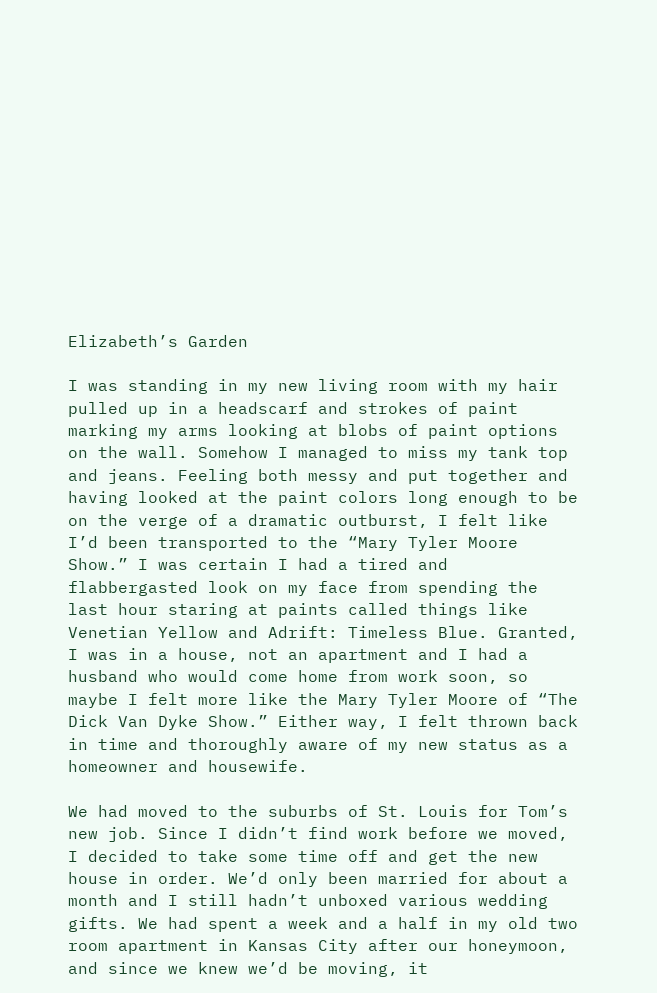Elizabeth’s Garden

I was standing in my new living room with my hair pulled up in a headscarf and strokes of paint marking my arms looking at blobs of paint options on the wall. Somehow I managed to miss my tank top and jeans. Feeling both messy and put together and having looked at the paint colors long enough to be on the verge of a dramatic outburst, I felt like I’d been transported to the “Mary Tyler Moore Show.” I was certain I had a tired and flabbergasted look on my face from spending the last hour staring at paints called things like Venetian Yellow and Adrift: Timeless Blue. Granted, I was in a house, not an apartment and I had a husband who would come home from work soon, so maybe I felt more like the Mary Tyler Moore of “The Dick Van Dyke Show.” Either way, I felt thrown back in time and thoroughly aware of my new status as a homeowner and housewife.

We had moved to the suburbs of St. Louis for Tom’s new job. Since I didn’t find work before we moved, I decided to take some time off and get the new house in order. We’d only been married for about a month and I still hadn’t unboxed various wedding gifts. We had spent a week and a half in my old two room apartment in Kansas City after our honeymoon, and since we knew we’d be moving, it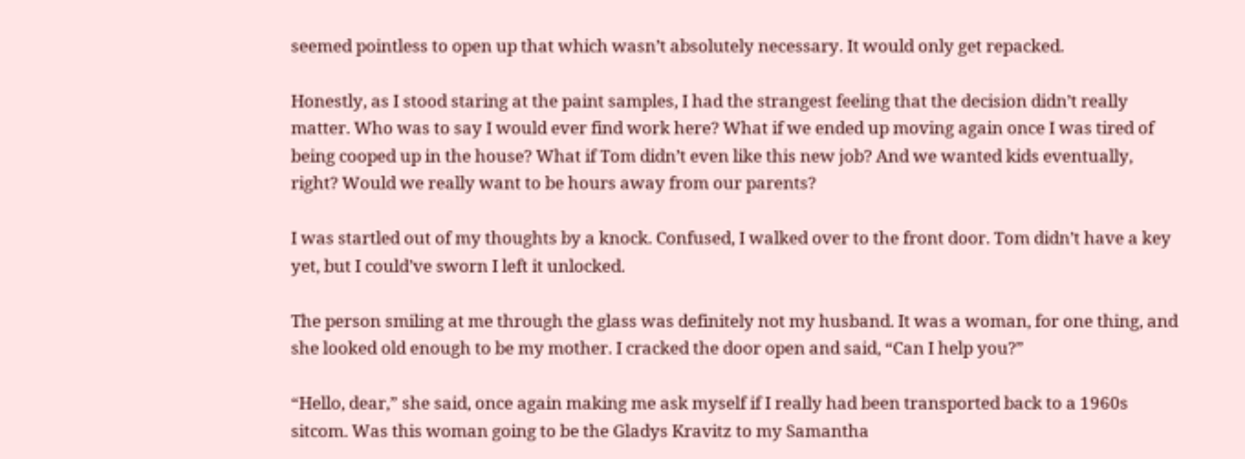seemed pointless to open up that which wasn’t absolutely necessary. It would only get repacked.

Honestly, as I stood staring at the paint samples, I had the strangest feeling that the decision didn’t really matter. Who was to say I would ever find work here? What if we ended up moving again once I was tired of being cooped up in the house? What if Tom didn’t even like this new job? And we wanted kids eventually, right? Would we really want to be hours away from our parents?

I was startled out of my thoughts by a knock. Confused, I walked over to the front door. Tom didn’t have a key yet, but I could’ve sworn I left it unlocked.

The person smiling at me through the glass was definitely not my husband. It was a woman, for one thing, and she looked old enough to be my mother. I cracked the door open and said, “Can I help you?”

“Hello, dear,” she said, once again making me ask myself if I really had been transported back to a 1960s sitcom. Was this woman going to be the Gladys Kravitz to my Samantha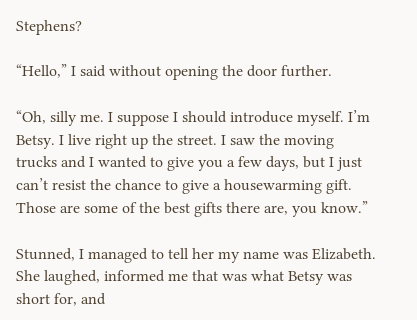Stephens?

“Hello,” I said without opening the door further.

“Oh, silly me. I suppose I should introduce myself. I’m Betsy. I live right up the street. I saw the moving trucks and I wanted to give you a few days, but I just can’t resist the chance to give a housewarming gift. Those are some of the best gifts there are, you know.”

Stunned, I managed to tell her my name was Elizabeth. She laughed, informed me that was what Betsy was short for, and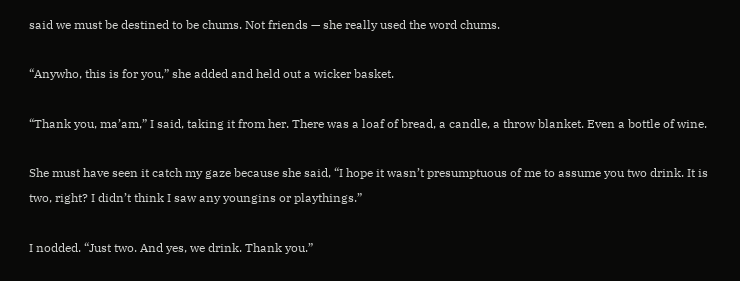said we must be destined to be chums. Not friends — she really used the word chums.

“Anywho, this is for you,” she added and held out a wicker basket.

“Thank you, ma’am,” I said, taking it from her. There was a loaf of bread, a candle, a throw blanket. Even a bottle of wine.

She must have seen it catch my gaze because she said, “I hope it wasn’t presumptuous of me to assume you two drink. It is two, right? I didn’t think I saw any youngins or playthings.”

I nodded. “Just two. And yes, we drink. Thank you.”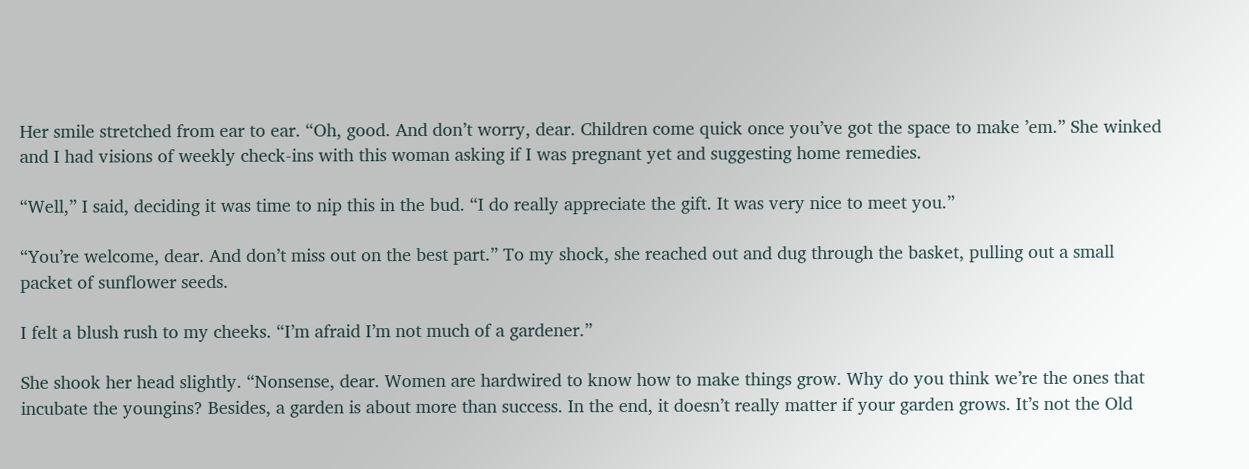Her smile stretched from ear to ear. “Oh, good. And don’t worry, dear. Children come quick once you’ve got the space to make ’em.” She winked and I had visions of weekly check-ins with this woman asking if I was pregnant yet and suggesting home remedies.

“Well,” I said, deciding it was time to nip this in the bud. “I do really appreciate the gift. It was very nice to meet you.”

“You’re welcome, dear. And don’t miss out on the best part.” To my shock, she reached out and dug through the basket, pulling out a small packet of sunflower seeds.

I felt a blush rush to my cheeks. “I’m afraid I’m not much of a gardener.”

She shook her head slightly. “Nonsense, dear. Women are hardwired to know how to make things grow. Why do you think we’re the ones that incubate the youngins? Besides, a garden is about more than success. In the end, it doesn’t really matter if your garden grows. It’s not the Old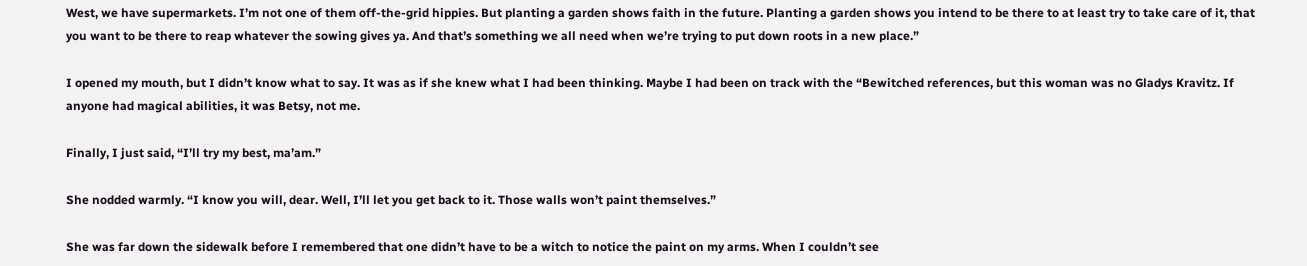West, we have supermarkets. I’m not one of them off-the-grid hippies. But planting a garden shows faith in the future. Planting a garden shows you intend to be there to at least try to take care of it, that you want to be there to reap whatever the sowing gives ya. And that’s something we all need when we’re trying to put down roots in a new place.”

I opened my mouth, but I didn’t know what to say. It was as if she knew what I had been thinking. Maybe I had been on track with the “Bewitched references, but this woman was no Gladys Kravitz. If anyone had magical abilities, it was Betsy, not me.

Finally, I just said, “I’ll try my best, ma’am.”

She nodded warmly. “I know you will, dear. Well, I’ll let you get back to it. Those walls won’t paint themselves.”

She was far down the sidewalk before I remembered that one didn’t have to be a witch to notice the paint on my arms. When I couldn’t see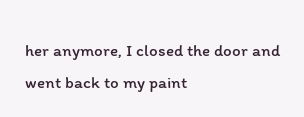her anymore, I closed the door and went back to my paint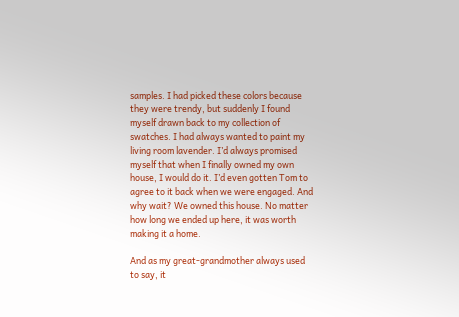samples. I had picked these colors because they were trendy, but suddenly I found myself drawn back to my collection of swatches. I had always wanted to paint my living room lavender. I’d always promised myself that when I finally owned my own house, I would do it. I’d even gotten Tom to agree to it back when we were engaged. And why wait? We owned this house. No matter how long we ended up here, it was worth making it a home.

And as my great-grandmother always used to say, it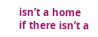isn’t a home if there isn’t a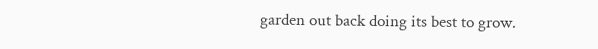garden out back doing its best to grow.